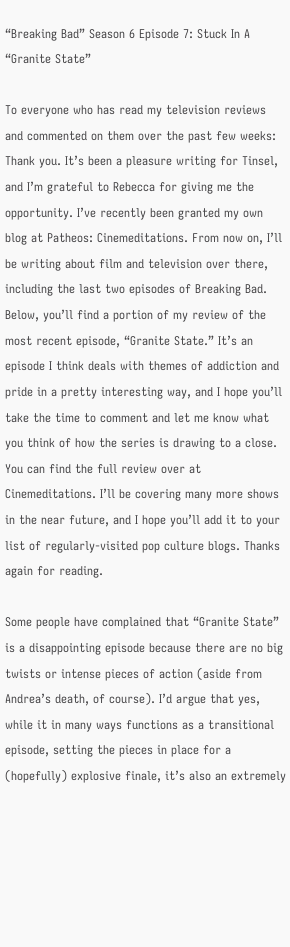“Breaking Bad” Season 6 Episode 7: Stuck In A “Granite State”

To everyone who has read my television reviews and commented on them over the past few weeks: Thank you. It’s been a pleasure writing for Tinsel, and I’m grateful to Rebecca for giving me the opportunity. I’ve recently been granted my own blog at Patheos: Cinemeditations. From now on, I’ll be writing about film and television over there, including the last two episodes of Breaking Bad. Below, you’ll find a portion of my review of the most recent episode, “Granite State.” It’s an episode I think deals with themes of addiction and pride in a pretty interesting way, and I hope you’ll take the time to comment and let me know what you think of how the series is drawing to a close. You can find the full review over at Cinemeditations. I’ll be covering many more shows in the near future, and I hope you’ll add it to your list of regularly-visited pop culture blogs. Thanks again for reading.

Some people have complained that “Granite State” is a disappointing episode because there are no big twists or intense pieces of action (aside from Andrea’s death, of course). I’d argue that yes, while it in many ways functions as a transitional episode, setting the pieces in place for a (hopefully) explosive finale, it’s also an extremely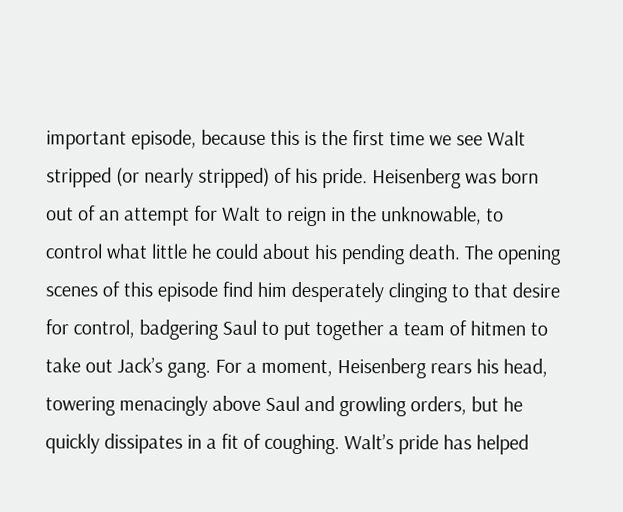important episode, because this is the first time we see Walt stripped (or nearly stripped) of his pride. Heisenberg was born out of an attempt for Walt to reign in the unknowable, to control what little he could about his pending death. The opening scenes of this episode find him desperately clinging to that desire for control, badgering Saul to put together a team of hitmen to take out Jack’s gang. For a moment, Heisenberg rears his head, towering menacingly above Saul and growling orders, but he quickly dissipates in a fit of coughing. Walt’s pride has helped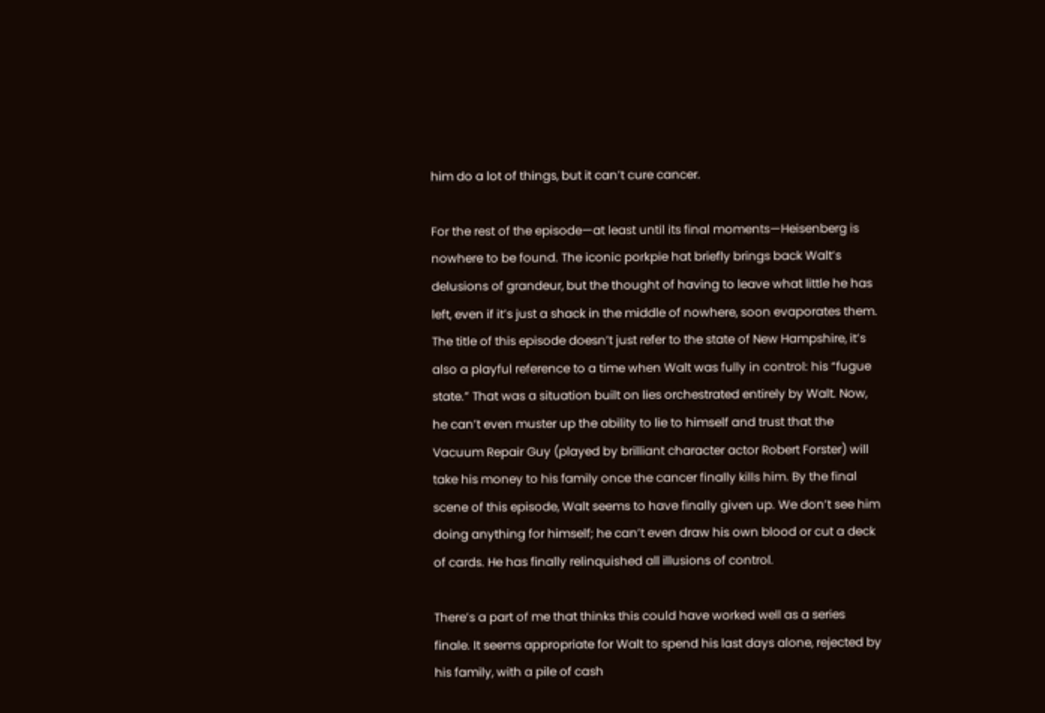him do a lot of things, but it can’t cure cancer.

For the rest of the episode—at least until its final moments—Heisenberg is nowhere to be found. The iconic porkpie hat briefly brings back Walt’s delusions of grandeur, but the thought of having to leave what little he has left, even if it’s just a shack in the middle of nowhere, soon evaporates them. The title of this episode doesn’t just refer to the state of New Hampshire, it’s also a playful reference to a time when Walt was fully in control: his “fugue state.” That was a situation built on lies orchestrated entirely by Walt. Now, he can’t even muster up the ability to lie to himself and trust that the Vacuum Repair Guy (played by brilliant character actor Robert Forster) will take his money to his family once the cancer finally kills him. By the final scene of this episode, Walt seems to have finally given up. We don’t see him doing anything for himself; he can’t even draw his own blood or cut a deck of cards. He has finally relinquished all illusions of control.

There’s a part of me that thinks this could have worked well as a series finale. It seems appropriate for Walt to spend his last days alone, rejected by his family, with a pile of cash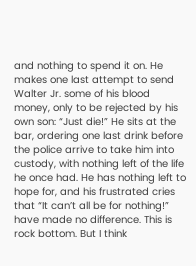and nothing to spend it on. He makes one last attempt to send Walter Jr. some of his blood money, only to be rejected by his own son: “Just die!” He sits at the bar, ordering one last drink before the police arrive to take him into custody, with nothing left of the life he once had. He has nothing left to hope for, and his frustrated cries that “It can’t all be for nothing!” have made no difference. This is rock bottom. But I think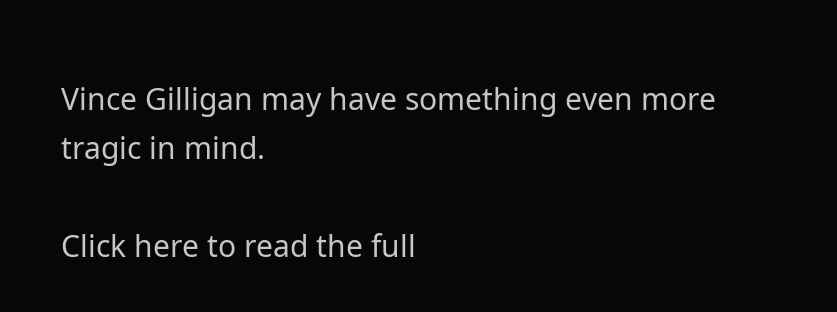Vince Gilligan may have something even more tragic in mind.

Click here to read the full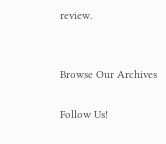review.


Browse Our Archives

Follow Us!